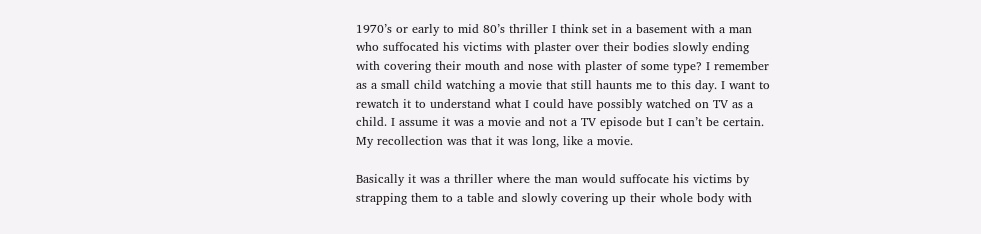1970’s or early to mid 80’s thriller I think set in a basement with a man who suffocated his victims with plaster over their bodies slowly ending with covering their mouth and nose with plaster of some type? I remember as a small child watching a movie that still haunts me to this day. I want to rewatch it to understand what I could have possibly watched on TV as a child. I assume it was a movie and not a TV episode but I can’t be certain. My recollection was that it was long, like a movie.

Basically it was a thriller where the man would suffocate his victims by strapping them to a table and slowly covering up their whole body with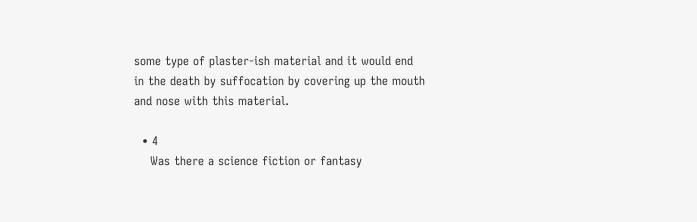some type of plaster-ish material and it would end in the death by suffocation by covering up the mouth and nose with this material.

  • 4
    Was there a science fiction or fantasy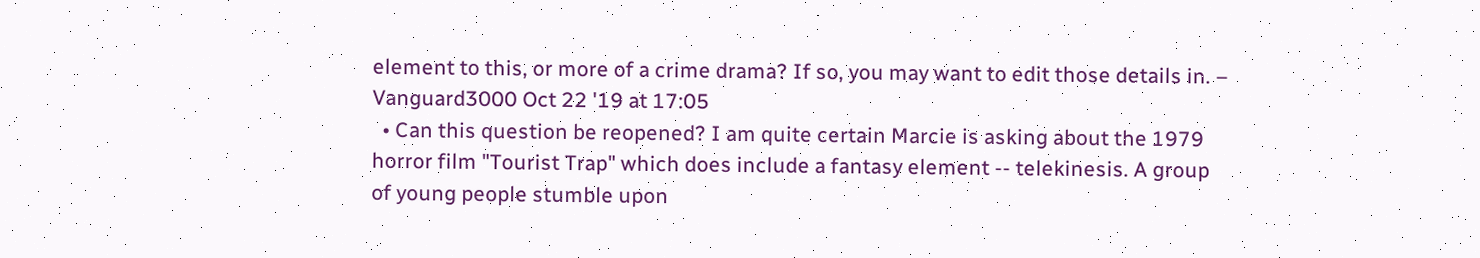element to this, or more of a crime drama? If so, you may want to edit those details in. – Vanguard3000 Oct 22 '19 at 17:05
  • Can this question be reopened? I am quite certain Marcie is asking about the 1979 horror film "Tourist Trap" which does include a fantasy element -- telekinesis. A group of young people stumble upon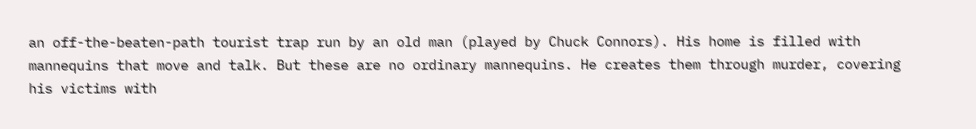an off-the-beaten-path tourist trap run by an old man (played by Chuck Connors). His home is filled with mannequins that move and talk. But these are no ordinary mannequins. He creates them through murder, covering his victims with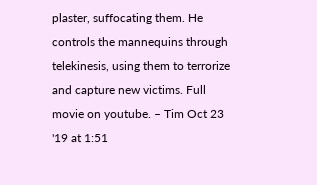plaster, suffocating them. He controls the mannequins through telekinesis, using them to terrorize and capture new victims. Full movie on youtube. – Tim Oct 23 '19 at 1:51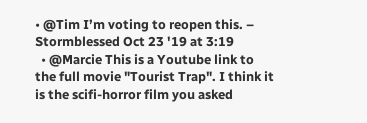• @Tim I’m voting to reopen this. – Stormblessed Oct 23 '19 at 3:19
  • @Marcie This is a Youtube link to the full movie "Tourist Trap". I think it is the scifi-horror film you asked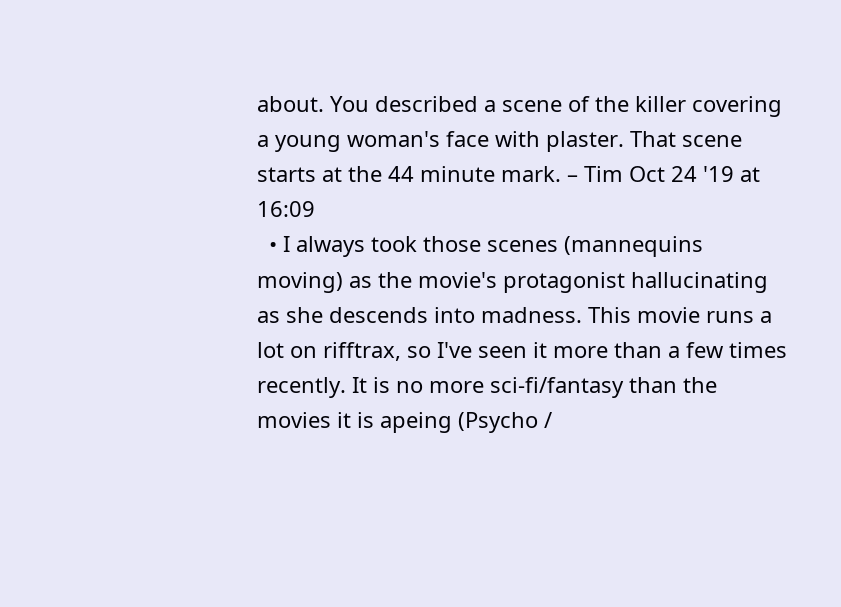about. You described a scene of the killer covering a young woman's face with plaster. That scene starts at the 44 minute mark. – Tim Oct 24 '19 at 16:09
  • I always took those scenes (mannequins moving) as the movie's protagonist hallucinating as she descends into madness. This movie runs a lot on rifftrax, so I've seen it more than a few times recently. It is no more sci-fi/fantasy than the movies it is apeing (Psycho /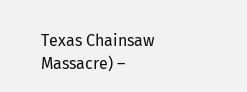Texas Chainsaw Massacre) –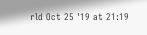rld Oct 25 '19 at 21:19